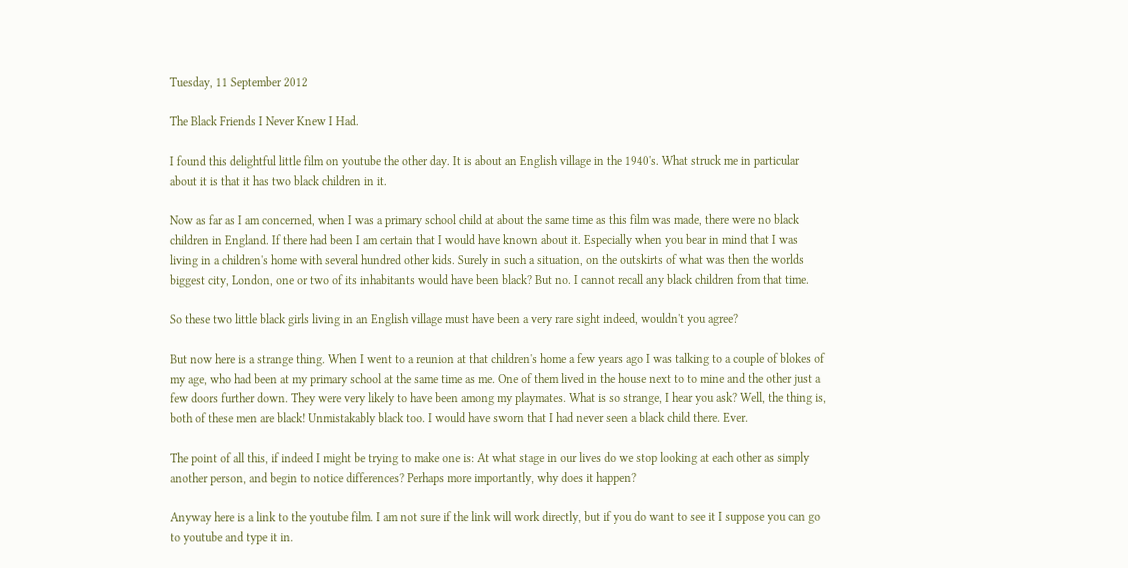Tuesday, 11 September 2012

The Black Friends I Never Knew I Had.

I found this delightful little film on youtube the other day. It is about an English village in the 1940's. What struck me in particular about it is that it has two black children in it.

Now as far as I am concerned, when I was a primary school child at about the same time as this film was made, there were no black children in England. If there had been I am certain that I would have known about it. Especially when you bear in mind that I was living in a children's home with several hundred other kids. Surely in such a situation, on the outskirts of what was then the worlds biggest city, London, one or two of its inhabitants would have been black? But no. I cannot recall any black children from that time.

So these two little black girls living in an English village must have been a very rare sight indeed, wouldn't you agree?

But now here is a strange thing. When I went to a reunion at that children's home a few years ago I was talking to a couple of blokes of my age, who had been at my primary school at the same time as me. One of them lived in the house next to to mine and the other just a few doors further down. They were very likely to have been among my playmates. What is so strange, I hear you ask? Well, the thing is, both of these men are black! Unmistakably black too. I would have sworn that I had never seen a black child there. Ever.

The point of all this, if indeed I might be trying to make one is: At what stage in our lives do we stop looking at each other as simply another person, and begin to notice differences? Perhaps more importantly, why does it happen?

Anyway here is a link to the youtube film. I am not sure if the link will work directly, but if you do want to see it I suppose you can go to youtube and type it in.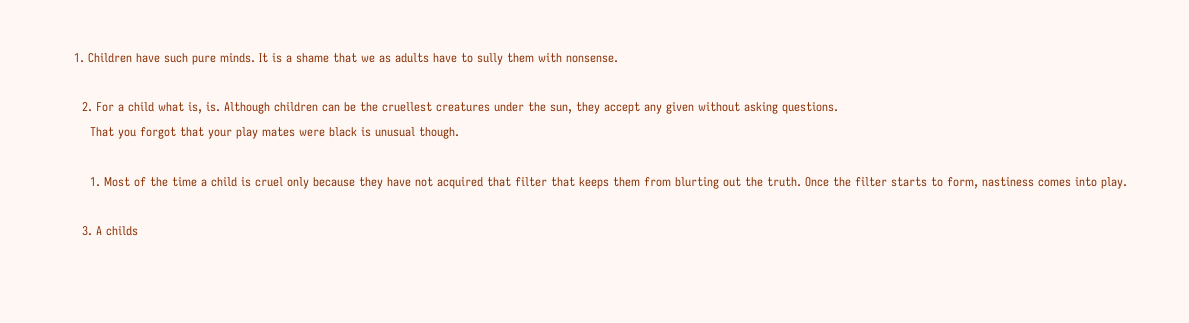1. Children have such pure minds. It is a shame that we as adults have to sully them with nonsense.

  2. For a child what is, is. Although children can be the cruellest creatures under the sun, they accept any given without asking questions.
    That you forgot that your play mates were black is unusual though.

    1. Most of the time a child is cruel only because they have not acquired that filter that keeps them from blurting out the truth. Once the filter starts to form, nastiness comes into play.

  3. A childs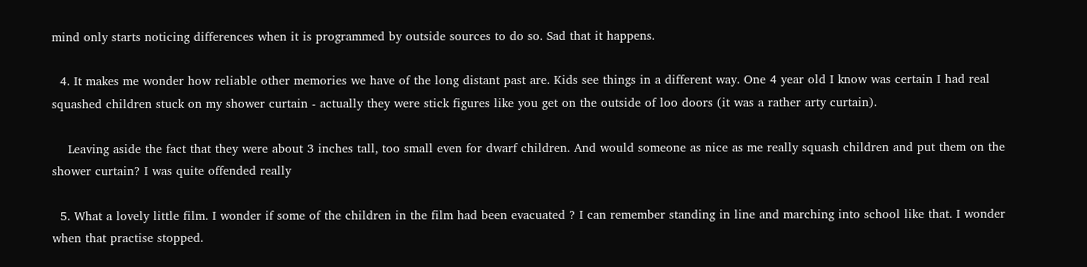mind only starts noticing differences when it is programmed by outside sources to do so. Sad that it happens.

  4. It makes me wonder how reliable other memories we have of the long distant past are. Kids see things in a different way. One 4 year old I know was certain I had real squashed children stuck on my shower curtain - actually they were stick figures like you get on the outside of loo doors (it was a rather arty curtain).

    Leaving aside the fact that they were about 3 inches tall, too small even for dwarf children. And would someone as nice as me really squash children and put them on the shower curtain? I was quite offended really

  5. What a lovely little film. I wonder if some of the children in the film had been evacuated ? I can remember standing in line and marching into school like that. I wonder when that practise stopped.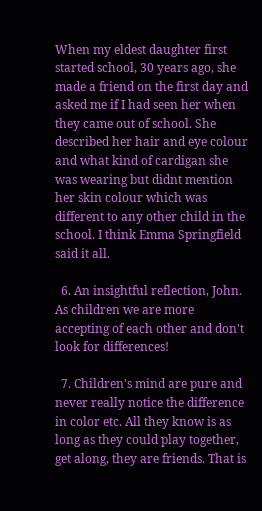When my eldest daughter first started school, 30 years ago, she made a friend on the first day and asked me if I had seen her when they came out of school. She described her hair and eye colour and what kind of cardigan she was wearing but didnt mention her skin colour which was different to any other child in the school. I think Emma Springfield said it all.

  6. An insightful reflection, John. As children we are more accepting of each other and don't look for differences!

  7. Children's mind are pure and never really notice the difference in color etc. All they know is as long as they could play together, get along, they are friends. That is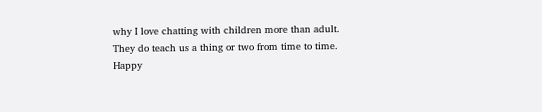why I love chatting with children more than adult. They do teach us a thing or two from time to time. Happy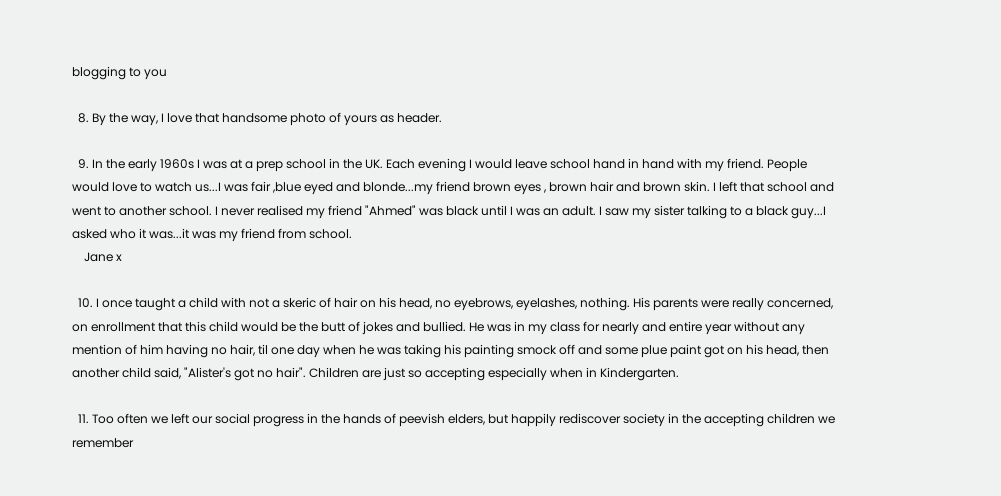blogging to you

  8. By the way, I love that handsome photo of yours as header.

  9. In the early 1960s I was at a prep school in the UK. Each evening I would leave school hand in hand with my friend. People would love to watch us...I was fair ,blue eyed and blonde...my friend brown eyes , brown hair and brown skin. I left that school and went to another school. I never realised my friend "Ahmed" was black until I was an adult. I saw my sister talking to a black guy...I asked who it was...it was my friend from school.
    Jane x

  10. I once taught a child with not a skeric of hair on his head, no eyebrows, eyelashes, nothing. His parents were really concerned, on enrollment that this child would be the butt of jokes and bullied. He was in my class for nearly and entire year without any mention of him having no hair, til one day when he was taking his painting smock off and some plue paint got on his head, then another child said, "Alister's got no hair". Children are just so accepting especially when in Kindergarten.

  11. Too often we left our social progress in the hands of peevish elders, but happily rediscover society in the accepting children we remember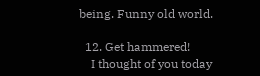being. Funny old world.

  12. Get hammered!
    I thought of you today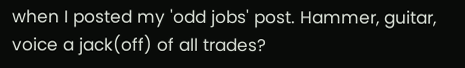when I posted my 'odd jobs' post. Hammer, guitar, voice a jack(off) of all trades?